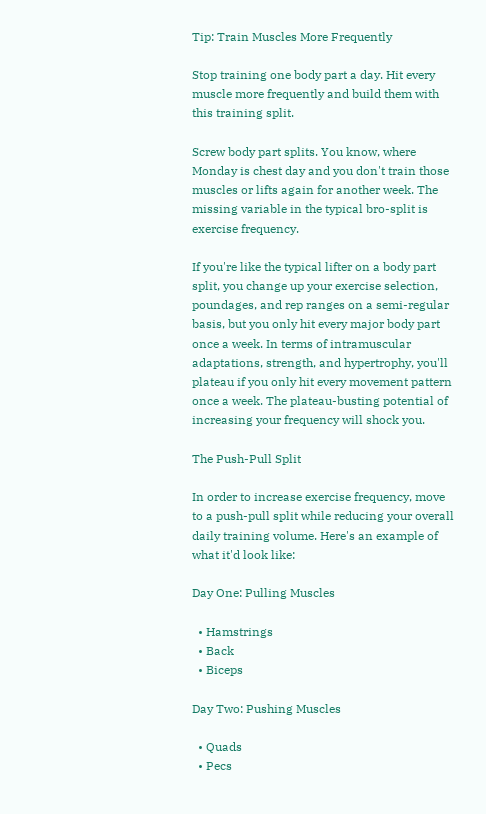Tip: Train Muscles More Frequently

Stop training one body part a day. Hit every muscle more frequently and build them with this training split.

Screw body part splits. You know, where Monday is chest day and you don't train those muscles or lifts again for another week. The missing variable in the typical bro-split is exercise frequency.

If you're like the typical lifter on a body part split, you change up your exercise selection, poundages, and rep ranges on a semi-regular basis, but you only hit every major body part once a week. In terms of intramuscular adaptations, strength, and hypertrophy, you'll plateau if you only hit every movement pattern once a week. The plateau-busting potential of increasing your frequency will shock you.

The Push-Pull Split

In order to increase exercise frequency, move to a push-pull split while reducing your overall daily training volume. Here's an example of what it'd look like:

Day One: Pulling Muscles

  • Hamstrings
  • Back
  • Biceps

Day Two: Pushing Muscles

  • Quads
  • Pecs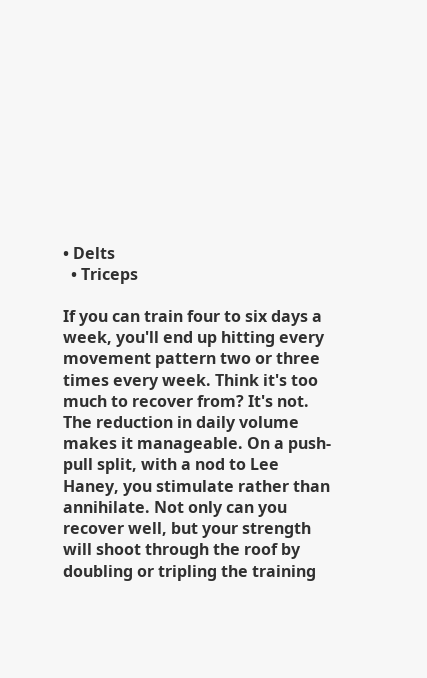• Delts
  • Triceps

If you can train four to six days a week, you'll end up hitting every movement pattern two or three times every week. Think it's too much to recover from? It's not. The reduction in daily volume makes it manageable. On a push-pull split, with a nod to Lee Haney, you stimulate rather than annihilate. Not only can you recover well, but your strength will shoot through the roof by doubling or tripling the training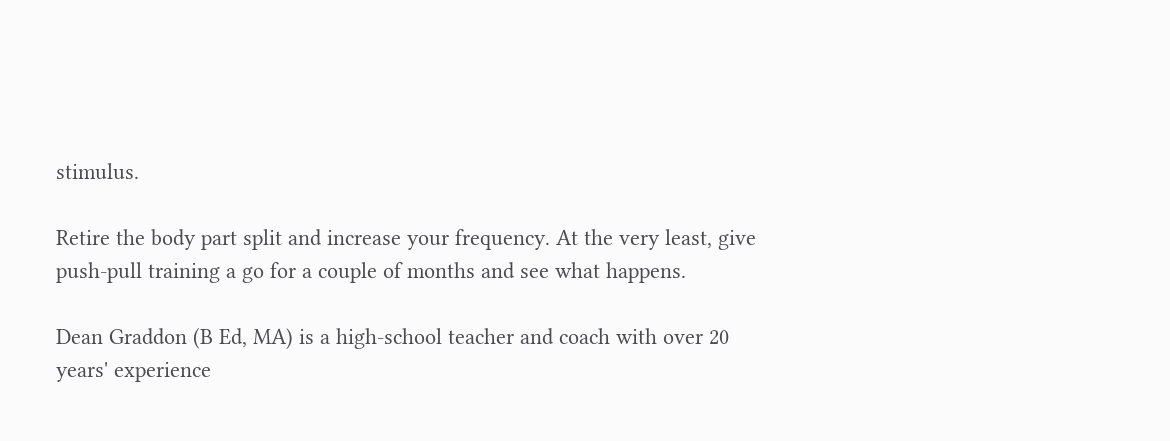stimulus.

Retire the body part split and increase your frequency. At the very least, give push-pull training a go for a couple of months and see what happens.

Dean Graddon (B Ed, MA) is a high-school teacher and coach with over 20 years' experience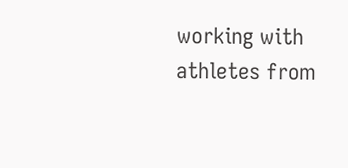working with athletes from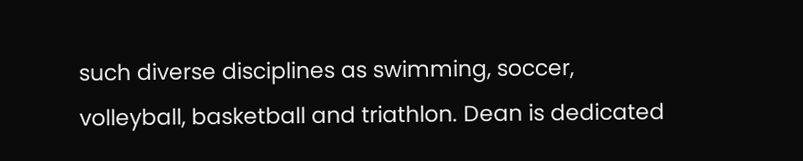such diverse disciplines as swimming, soccer, volleyball, basketball and triathlon. Dean is dedicated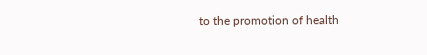to the promotion of health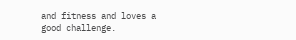and fitness and loves a good challenge.